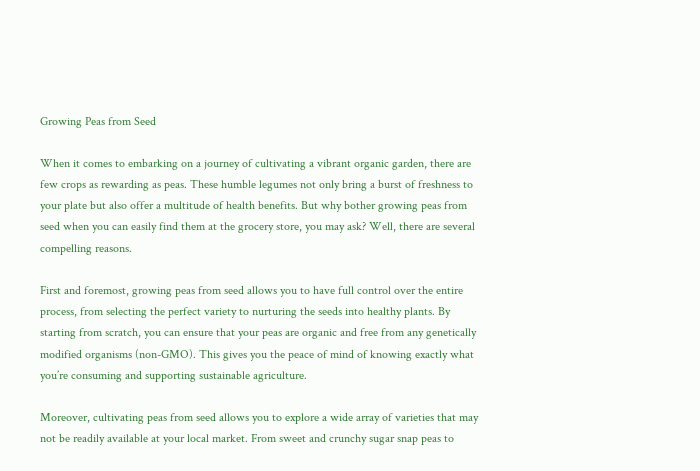Growing Peas from Seed

When it comes to embarking on a journey of cultivating a vibrant organic garden, there are few crops as rewarding as peas. These humble legumes not only bring a burst of freshness to your plate but also offer a multitude of health benefits. But why bother growing peas from seed when you can easily find them at the grocery store, you may ask? Well, there are several compelling reasons.

First and foremost, growing peas from seed allows you to have full control over the entire process, from selecting the perfect variety to nurturing the seeds into healthy plants. By starting from scratch, you can ensure that your peas are organic and free from any genetically modified organisms (non-GMO). This gives you the peace of mind of knowing exactly what you’re consuming and supporting sustainable agriculture.

Moreover, cultivating peas from seed allows you to explore a wide array of varieties that may not be readily available at your local market. From sweet and crunchy sugar snap peas to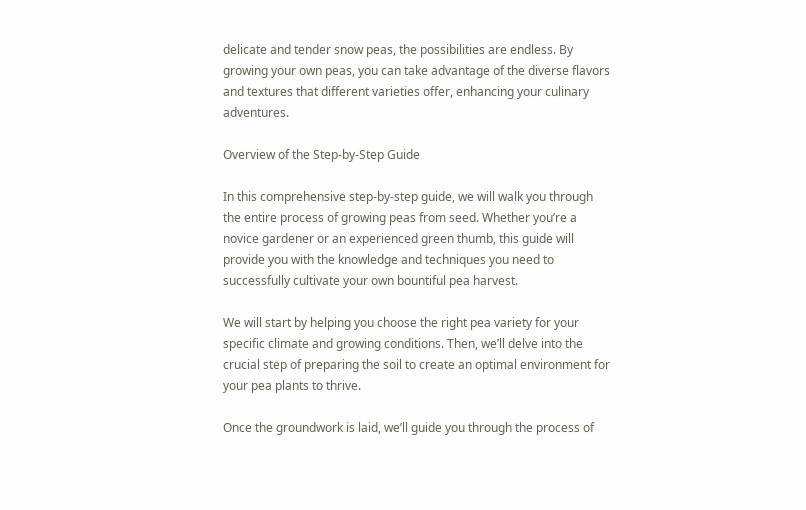delicate and tender snow peas, the possibilities are endless. By growing your own peas, you can take advantage of the diverse flavors and textures that different varieties offer, enhancing your culinary adventures.

Overview of the Step-by-Step Guide

In this comprehensive step-by-step guide, we will walk you through the entire process of growing peas from seed. Whether you’re a novice gardener or an experienced green thumb, this guide will provide you with the knowledge and techniques you need to successfully cultivate your own bountiful pea harvest.

We will start by helping you choose the right pea variety for your specific climate and growing conditions. Then, we’ll delve into the crucial step of preparing the soil to create an optimal environment for your pea plants to thrive.

Once the groundwork is laid, we’ll guide you through the process of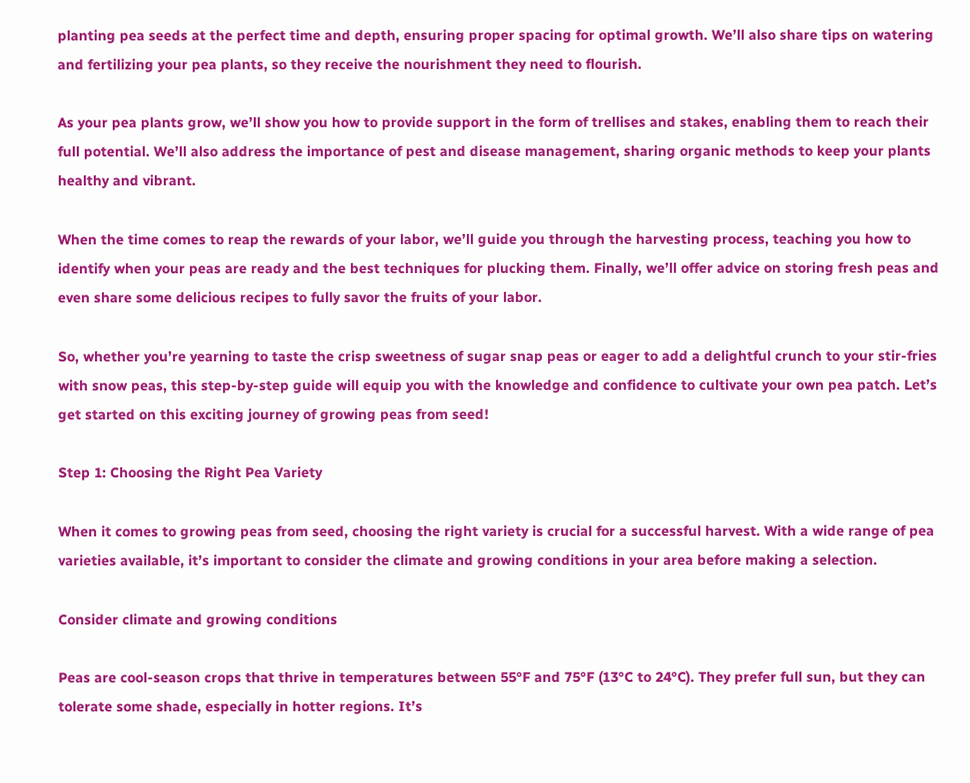planting pea seeds at the perfect time and depth, ensuring proper spacing for optimal growth. We’ll also share tips on watering and fertilizing your pea plants, so they receive the nourishment they need to flourish.

As your pea plants grow, we’ll show you how to provide support in the form of trellises and stakes, enabling them to reach their full potential. We’ll also address the importance of pest and disease management, sharing organic methods to keep your plants healthy and vibrant.

When the time comes to reap the rewards of your labor, we’ll guide you through the harvesting process, teaching you how to identify when your peas are ready and the best techniques for plucking them. Finally, we’ll offer advice on storing fresh peas and even share some delicious recipes to fully savor the fruits of your labor.

So, whether you’re yearning to taste the crisp sweetness of sugar snap peas or eager to add a delightful crunch to your stir-fries with snow peas, this step-by-step guide will equip you with the knowledge and confidence to cultivate your own pea patch. Let’s get started on this exciting journey of growing peas from seed!

Step 1: Choosing the Right Pea Variety

When it comes to growing peas from seed, choosing the right variety is crucial for a successful harvest. With a wide range of pea varieties available, it’s important to consider the climate and growing conditions in your area before making a selection.

Consider climate and growing conditions

Peas are cool-season crops that thrive in temperatures between 55°F and 75°F (13°C to 24°C). They prefer full sun, but they can tolerate some shade, especially in hotter regions. It’s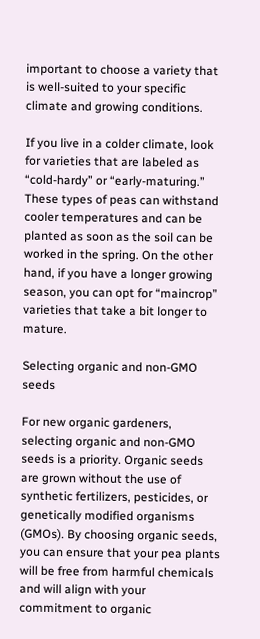important to choose a variety that is well-suited to your specific climate and growing conditions.

If you live in a colder climate, look for varieties that are labeled as “cold-hardy” or “early-maturing.” These types of peas can withstand cooler temperatures and can be planted as soon as the soil can be worked in the spring. On the other hand, if you have a longer growing season, you can opt for “maincrop” varieties that take a bit longer to mature.

Selecting organic and non-GMO seeds

For new organic gardeners, selecting organic and non-GMO seeds is a priority. Organic seeds are grown without the use of synthetic fertilizers, pesticides, or genetically modified organisms (GMOs). By choosing organic seeds, you can ensure that your pea plants will be free from harmful chemicals and will align with your commitment to organic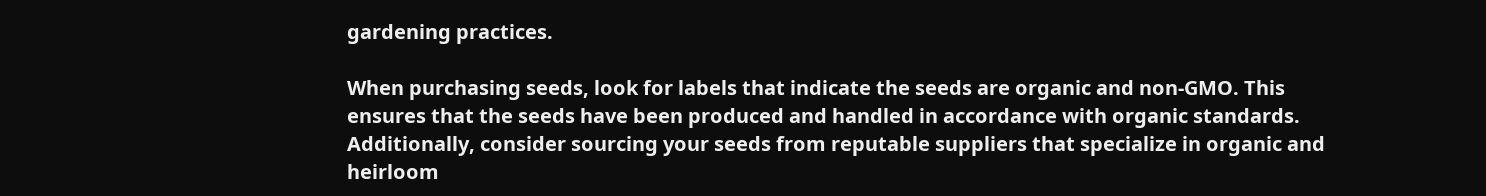gardening practices.

When purchasing seeds, look for labels that indicate the seeds are organic and non-GMO. This ensures that the seeds have been produced and handled in accordance with organic standards. Additionally, consider sourcing your seeds from reputable suppliers that specialize in organic and heirloom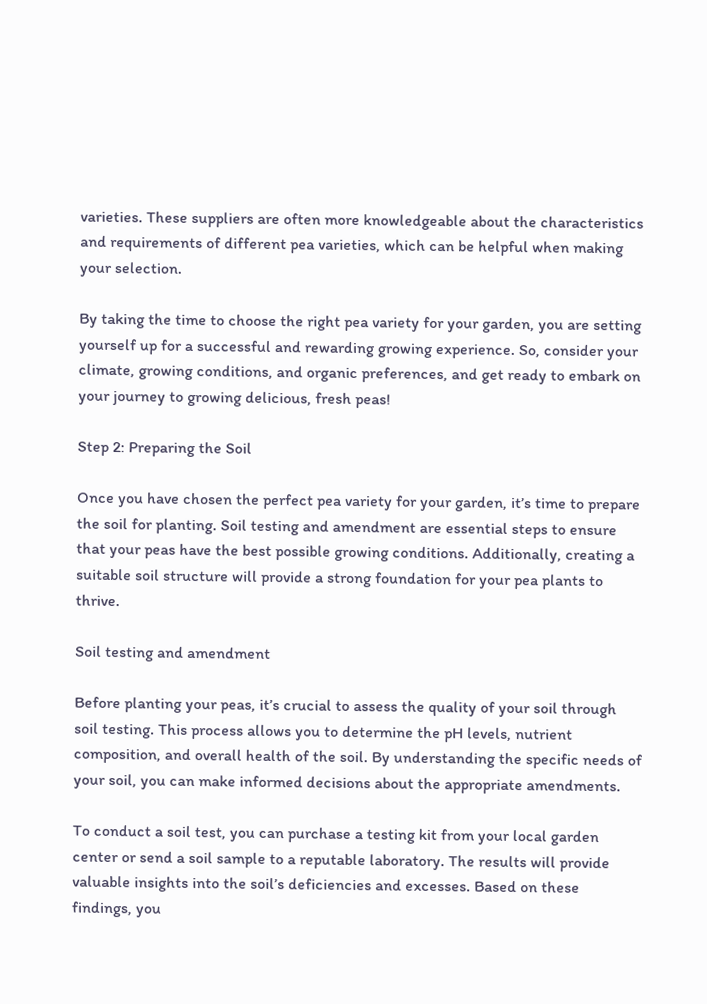varieties. These suppliers are often more knowledgeable about the characteristics and requirements of different pea varieties, which can be helpful when making your selection.

By taking the time to choose the right pea variety for your garden, you are setting yourself up for a successful and rewarding growing experience. So, consider your climate, growing conditions, and organic preferences, and get ready to embark on your journey to growing delicious, fresh peas!

Step 2: Preparing the Soil

Once you have chosen the perfect pea variety for your garden, it’s time to prepare the soil for planting. Soil testing and amendment are essential steps to ensure that your peas have the best possible growing conditions. Additionally, creating a suitable soil structure will provide a strong foundation for your pea plants to thrive.

Soil testing and amendment

Before planting your peas, it’s crucial to assess the quality of your soil through soil testing. This process allows you to determine the pH levels, nutrient composition, and overall health of the soil. By understanding the specific needs of your soil, you can make informed decisions about the appropriate amendments.

To conduct a soil test, you can purchase a testing kit from your local garden center or send a soil sample to a reputable laboratory. The results will provide valuable insights into the soil’s deficiencies and excesses. Based on these findings, you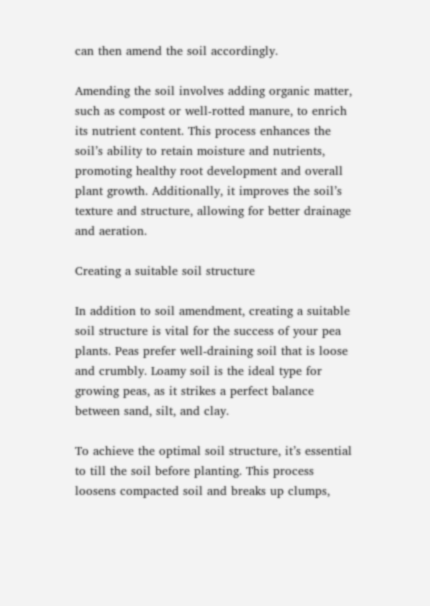can then amend the soil accordingly.

Amending the soil involves adding organic matter, such as compost or well-rotted manure, to enrich its nutrient content. This process enhances the soil’s ability to retain moisture and nutrients, promoting healthy root development and overall plant growth. Additionally, it improves the soil’s texture and structure, allowing for better drainage and aeration.

Creating a suitable soil structure

In addition to soil amendment, creating a suitable soil structure is vital for the success of your pea plants. Peas prefer well-draining soil that is loose and crumbly. Loamy soil is the ideal type for growing peas, as it strikes a perfect balance between sand, silt, and clay.

To achieve the optimal soil structure, it’s essential to till the soil before planting. This process loosens compacted soil and breaks up clumps,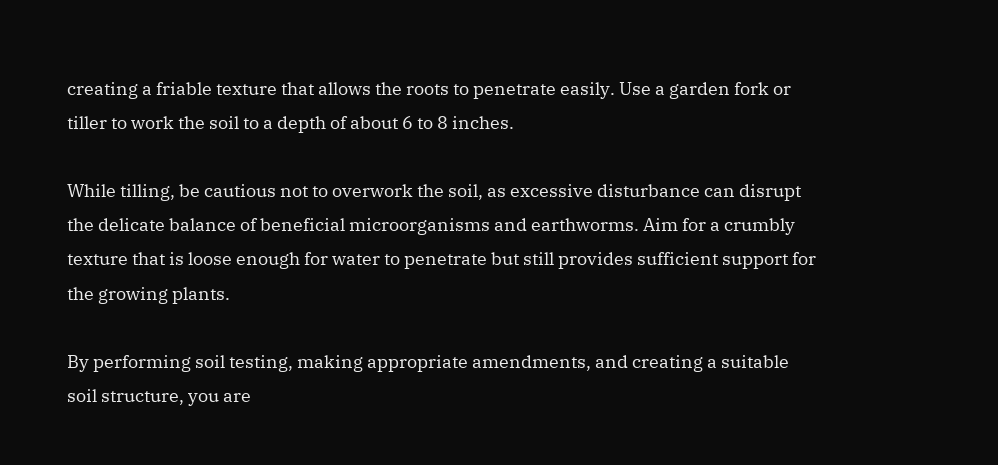creating a friable texture that allows the roots to penetrate easily. Use a garden fork or tiller to work the soil to a depth of about 6 to 8 inches.

While tilling, be cautious not to overwork the soil, as excessive disturbance can disrupt the delicate balance of beneficial microorganisms and earthworms. Aim for a crumbly texture that is loose enough for water to penetrate but still provides sufficient support for the growing plants.

By performing soil testing, making appropriate amendments, and creating a suitable soil structure, you are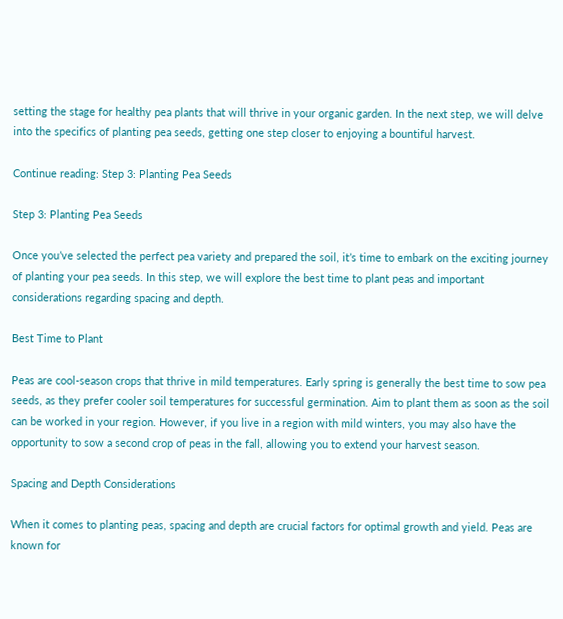setting the stage for healthy pea plants that will thrive in your organic garden. In the next step, we will delve into the specifics of planting pea seeds, getting one step closer to enjoying a bountiful harvest.

Continue reading: Step 3: Planting Pea Seeds

Step 3: Planting Pea Seeds

Once you’ve selected the perfect pea variety and prepared the soil, it’s time to embark on the exciting journey of planting your pea seeds. In this step, we will explore the best time to plant peas and important considerations regarding spacing and depth.

Best Time to Plant

Peas are cool-season crops that thrive in mild temperatures. Early spring is generally the best time to sow pea seeds, as they prefer cooler soil temperatures for successful germination. Aim to plant them as soon as the soil can be worked in your region. However, if you live in a region with mild winters, you may also have the opportunity to sow a second crop of peas in the fall, allowing you to extend your harvest season.

Spacing and Depth Considerations

When it comes to planting peas, spacing and depth are crucial factors for optimal growth and yield. Peas are known for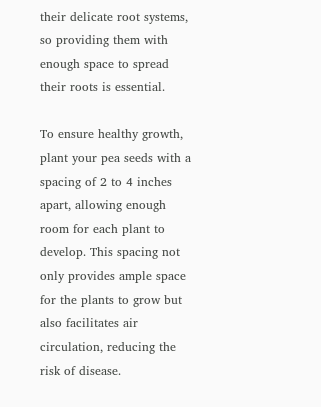their delicate root systems, so providing them with enough space to spread their roots is essential.

To ensure healthy growth, plant your pea seeds with a spacing of 2 to 4 inches apart, allowing enough room for each plant to develop. This spacing not only provides ample space for the plants to grow but also facilitates air circulation, reducing the risk of disease.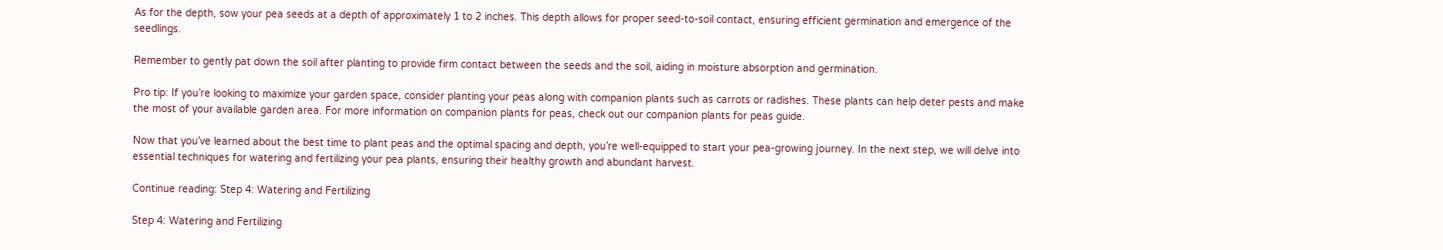As for the depth, sow your pea seeds at a depth of approximately 1 to 2 inches. This depth allows for proper seed-to-soil contact, ensuring efficient germination and emergence of the seedlings.

Remember to gently pat down the soil after planting to provide firm contact between the seeds and the soil, aiding in moisture absorption and germination.

Pro tip: If you’re looking to maximize your garden space, consider planting your peas along with companion plants such as carrots or radishes. These plants can help deter pests and make the most of your available garden area. For more information on companion plants for peas, check out our companion plants for peas guide.

Now that you’ve learned about the best time to plant peas and the optimal spacing and depth, you’re well-equipped to start your pea-growing journey. In the next step, we will delve into essential techniques for watering and fertilizing your pea plants, ensuring their healthy growth and abundant harvest.

Continue reading: Step 4: Watering and Fertilizing

Step 4: Watering and Fertilizing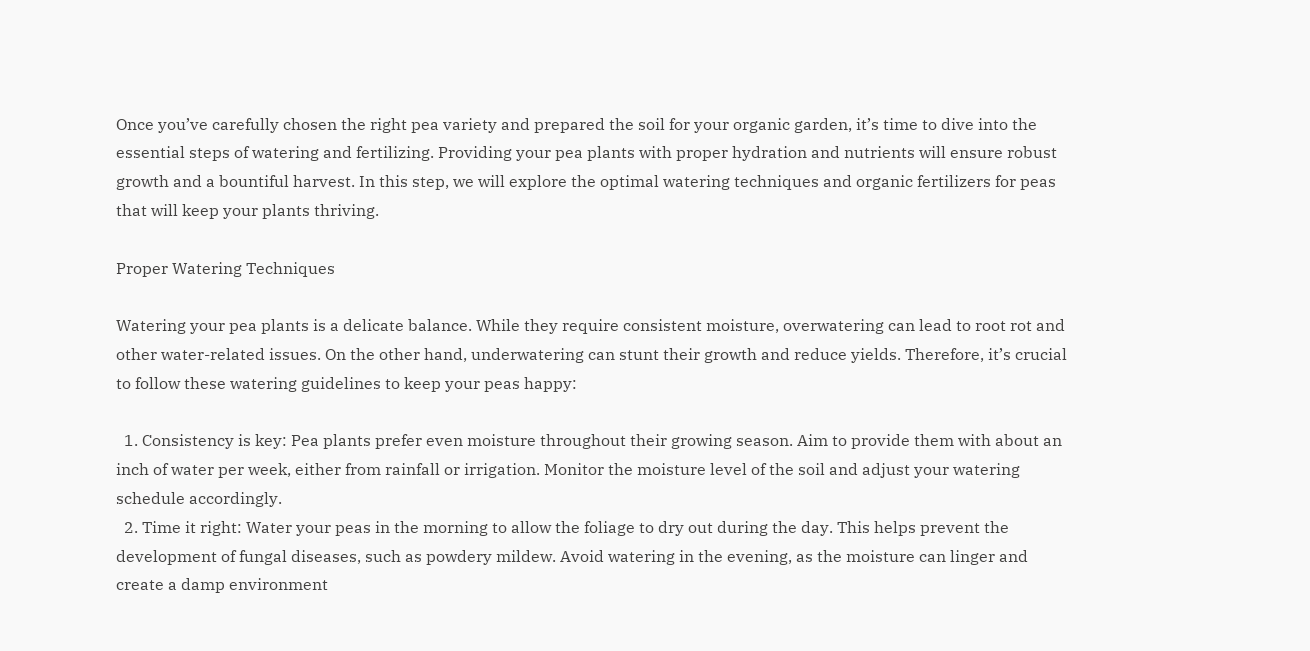Once you’ve carefully chosen the right pea variety and prepared the soil for your organic garden, it’s time to dive into the essential steps of watering and fertilizing. Providing your pea plants with proper hydration and nutrients will ensure robust growth and a bountiful harvest. In this step, we will explore the optimal watering techniques and organic fertilizers for peas that will keep your plants thriving.

Proper Watering Techniques

Watering your pea plants is a delicate balance. While they require consistent moisture, overwatering can lead to root rot and other water-related issues. On the other hand, underwatering can stunt their growth and reduce yields. Therefore, it’s crucial to follow these watering guidelines to keep your peas happy:

  1. Consistency is key: Pea plants prefer even moisture throughout their growing season. Aim to provide them with about an inch of water per week, either from rainfall or irrigation. Monitor the moisture level of the soil and adjust your watering schedule accordingly.
  2. Time it right: Water your peas in the morning to allow the foliage to dry out during the day. This helps prevent the development of fungal diseases, such as powdery mildew. Avoid watering in the evening, as the moisture can linger and create a damp environment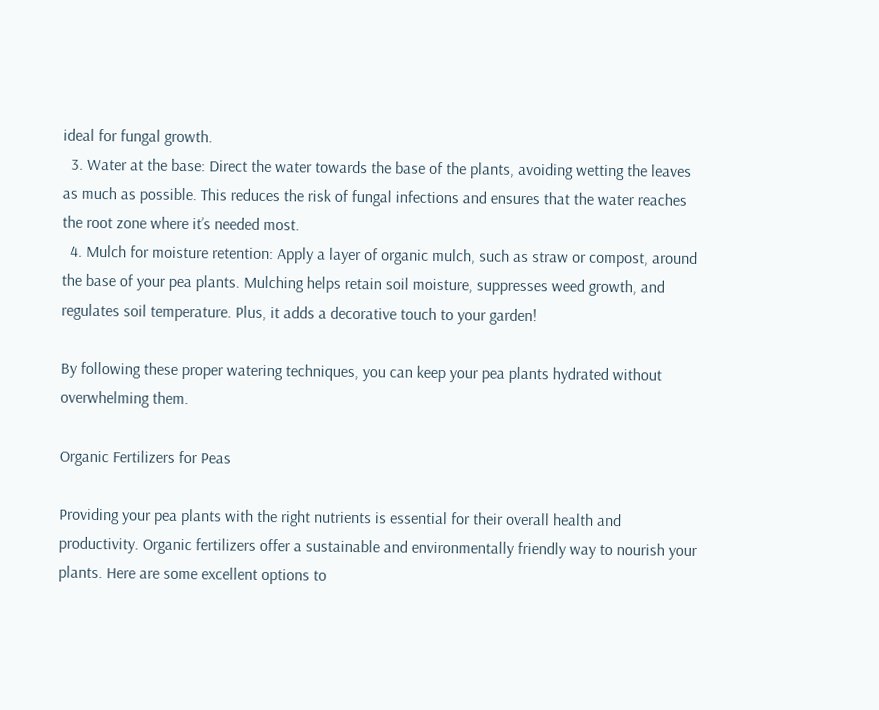ideal for fungal growth.
  3. Water at the base: Direct the water towards the base of the plants, avoiding wetting the leaves as much as possible. This reduces the risk of fungal infections and ensures that the water reaches the root zone where it’s needed most.
  4. Mulch for moisture retention: Apply a layer of organic mulch, such as straw or compost, around the base of your pea plants. Mulching helps retain soil moisture, suppresses weed growth, and regulates soil temperature. Plus, it adds a decorative touch to your garden!

By following these proper watering techniques, you can keep your pea plants hydrated without overwhelming them.

Organic Fertilizers for Peas

Providing your pea plants with the right nutrients is essential for their overall health and productivity. Organic fertilizers offer a sustainable and environmentally friendly way to nourish your plants. Here are some excellent options to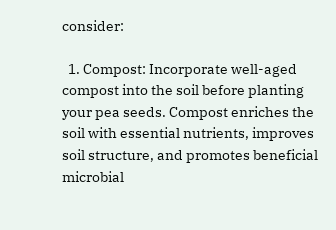consider:

  1. Compost: Incorporate well-aged compost into the soil before planting your pea seeds. Compost enriches the soil with essential nutrients, improves soil structure, and promotes beneficial microbial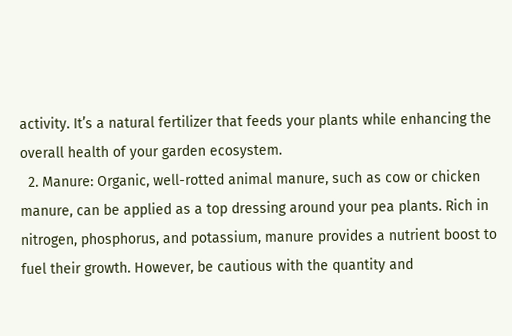activity. It’s a natural fertilizer that feeds your plants while enhancing the overall health of your garden ecosystem.
  2. Manure: Organic, well-rotted animal manure, such as cow or chicken manure, can be applied as a top dressing around your pea plants. Rich in nitrogen, phosphorus, and potassium, manure provides a nutrient boost to fuel their growth. However, be cautious with the quantity and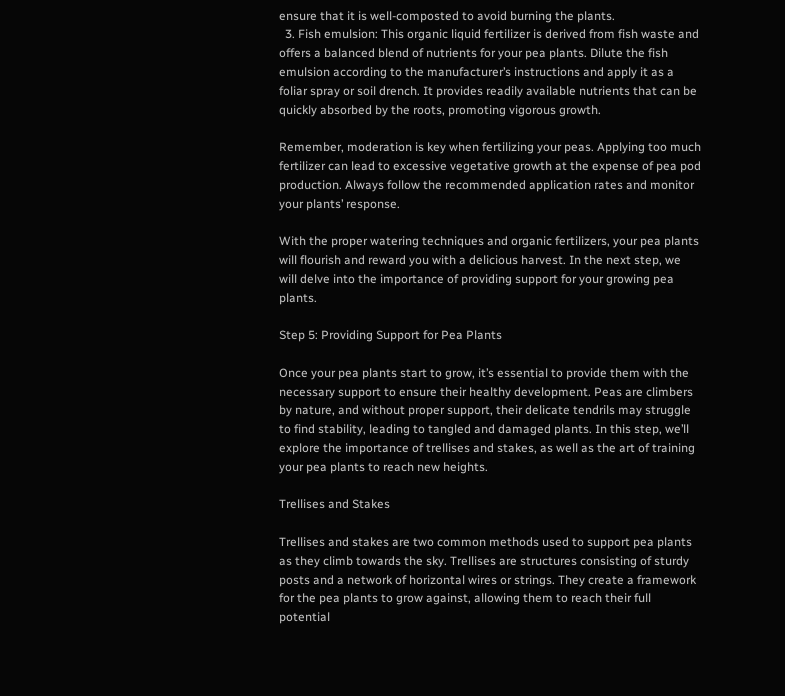ensure that it is well-composted to avoid burning the plants.
  3. Fish emulsion: This organic liquid fertilizer is derived from fish waste and offers a balanced blend of nutrients for your pea plants. Dilute the fish emulsion according to the manufacturer’s instructions and apply it as a foliar spray or soil drench. It provides readily available nutrients that can be quickly absorbed by the roots, promoting vigorous growth.

Remember, moderation is key when fertilizing your peas. Applying too much fertilizer can lead to excessive vegetative growth at the expense of pea pod production. Always follow the recommended application rates and monitor your plants’ response.

With the proper watering techniques and organic fertilizers, your pea plants will flourish and reward you with a delicious harvest. In the next step, we will delve into the importance of providing support for your growing pea plants.

Step 5: Providing Support for Pea Plants

Once your pea plants start to grow, it’s essential to provide them with the necessary support to ensure their healthy development. Peas are climbers by nature, and without proper support, their delicate tendrils may struggle to find stability, leading to tangled and damaged plants. In this step, we’ll explore the importance of trellises and stakes, as well as the art of training your pea plants to reach new heights.

Trellises and Stakes

Trellises and stakes are two common methods used to support pea plants as they climb towards the sky. Trellises are structures consisting of sturdy posts and a network of horizontal wires or strings. They create a framework for the pea plants to grow against, allowing them to reach their full potential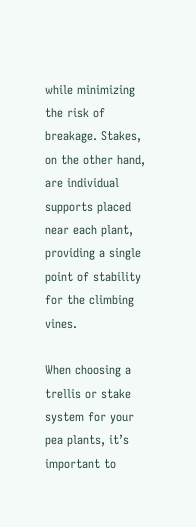while minimizing the risk of breakage. Stakes, on the other hand, are individual supports placed near each plant, providing a single point of stability for the climbing vines.

When choosing a trellis or stake system for your pea plants, it’s important to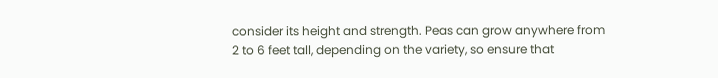consider its height and strength. Peas can grow anywhere from 2 to 6 feet tall, depending on the variety, so ensure that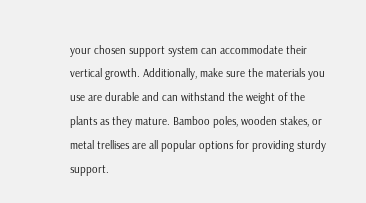your chosen support system can accommodate their vertical growth. Additionally, make sure the materials you use are durable and can withstand the weight of the plants as they mature. Bamboo poles, wooden stakes, or metal trellises are all popular options for providing sturdy support.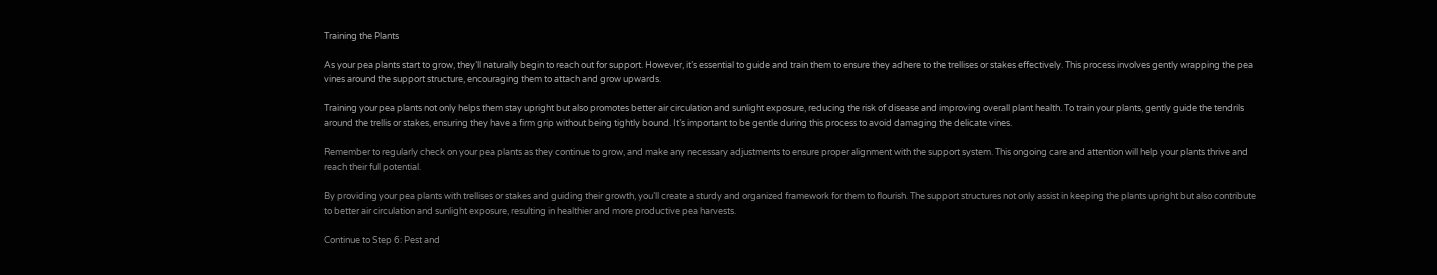Training the Plants

As your pea plants start to grow, they’ll naturally begin to reach out for support. However, it’s essential to guide and train them to ensure they adhere to the trellises or stakes effectively. This process involves gently wrapping the pea vines around the support structure, encouraging them to attach and grow upwards.

Training your pea plants not only helps them stay upright but also promotes better air circulation and sunlight exposure, reducing the risk of disease and improving overall plant health. To train your plants, gently guide the tendrils around the trellis or stakes, ensuring they have a firm grip without being tightly bound. It’s important to be gentle during this process to avoid damaging the delicate vines.

Remember to regularly check on your pea plants as they continue to grow, and make any necessary adjustments to ensure proper alignment with the support system. This ongoing care and attention will help your plants thrive and reach their full potential.

By providing your pea plants with trellises or stakes and guiding their growth, you’ll create a sturdy and organized framework for them to flourish. The support structures not only assist in keeping the plants upright but also contribute to better air circulation and sunlight exposure, resulting in healthier and more productive pea harvests.

Continue to Step 6: Pest and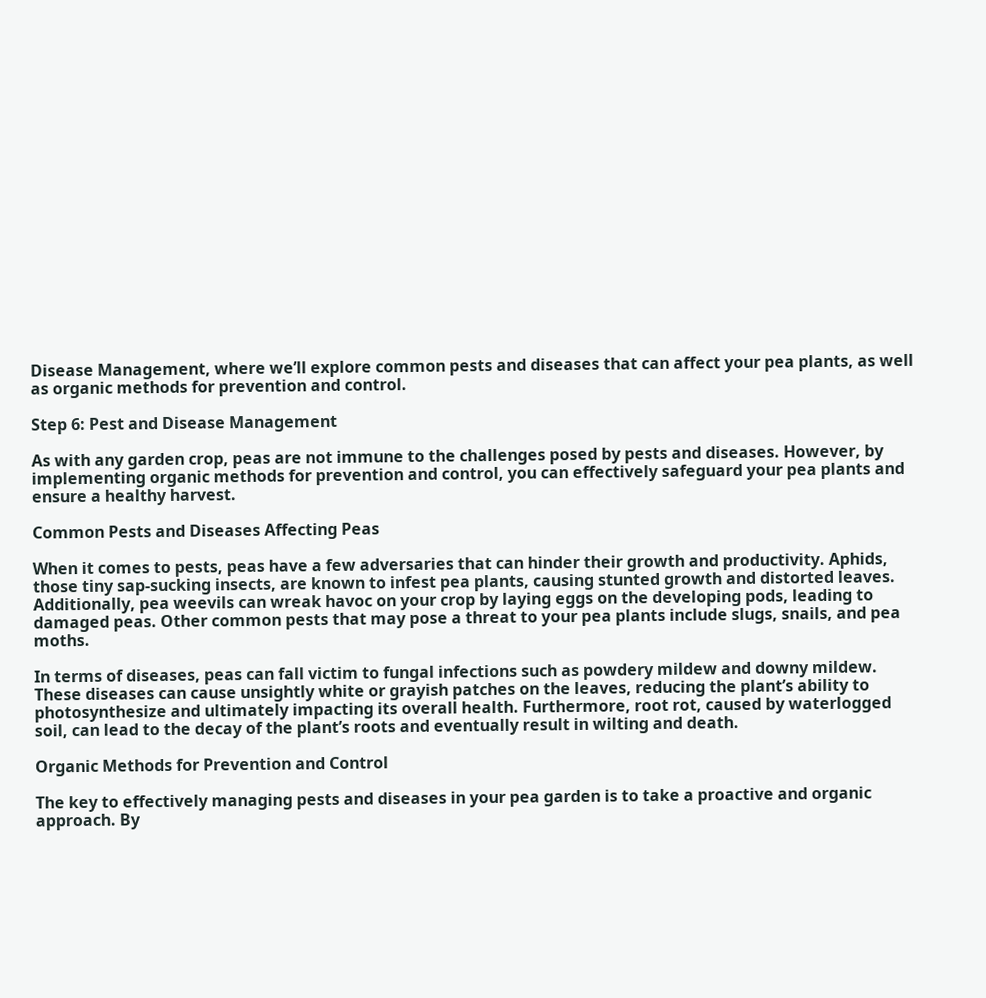Disease Management, where we’ll explore common pests and diseases that can affect your pea plants, as well as organic methods for prevention and control.

Step 6: Pest and Disease Management

As with any garden crop, peas are not immune to the challenges posed by pests and diseases. However, by implementing organic methods for prevention and control, you can effectively safeguard your pea plants and ensure a healthy harvest.

Common Pests and Diseases Affecting Peas

When it comes to pests, peas have a few adversaries that can hinder their growth and productivity. Aphids, those tiny sap-sucking insects, are known to infest pea plants, causing stunted growth and distorted leaves. Additionally, pea weevils can wreak havoc on your crop by laying eggs on the developing pods, leading to damaged peas. Other common pests that may pose a threat to your pea plants include slugs, snails, and pea moths.

In terms of diseases, peas can fall victim to fungal infections such as powdery mildew and downy mildew. These diseases can cause unsightly white or grayish patches on the leaves, reducing the plant’s ability to photosynthesize and ultimately impacting its overall health. Furthermore, root rot, caused by waterlogged soil, can lead to the decay of the plant’s roots and eventually result in wilting and death.

Organic Methods for Prevention and Control

The key to effectively managing pests and diseases in your pea garden is to take a proactive and organic approach. By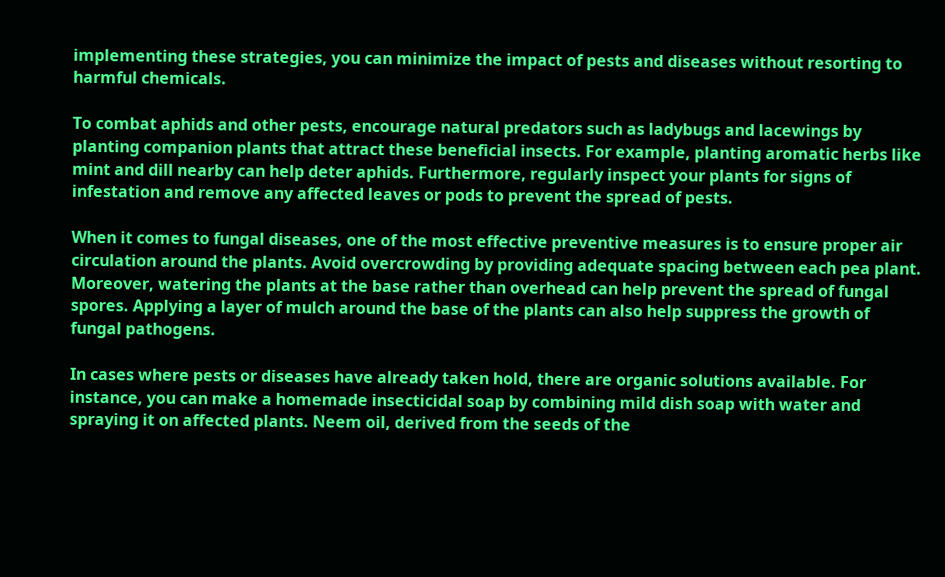implementing these strategies, you can minimize the impact of pests and diseases without resorting to harmful chemicals.

To combat aphids and other pests, encourage natural predators such as ladybugs and lacewings by planting companion plants that attract these beneficial insects. For example, planting aromatic herbs like mint and dill nearby can help deter aphids. Furthermore, regularly inspect your plants for signs of infestation and remove any affected leaves or pods to prevent the spread of pests.

When it comes to fungal diseases, one of the most effective preventive measures is to ensure proper air circulation around the plants. Avoid overcrowding by providing adequate spacing between each pea plant. Moreover, watering the plants at the base rather than overhead can help prevent the spread of fungal spores. Applying a layer of mulch around the base of the plants can also help suppress the growth of fungal pathogens.

In cases where pests or diseases have already taken hold, there are organic solutions available. For instance, you can make a homemade insecticidal soap by combining mild dish soap with water and spraying it on affected plants. Neem oil, derived from the seeds of the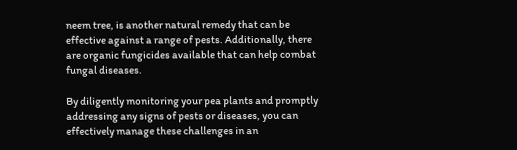neem tree, is another natural remedy that can be effective against a range of pests. Additionally, there are organic fungicides available that can help combat fungal diseases.

By diligently monitoring your pea plants and promptly addressing any signs of pests or diseases, you can effectively manage these challenges in an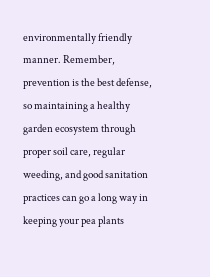environmentally friendly manner. Remember, prevention is the best defense, so maintaining a healthy garden ecosystem through proper soil care, regular weeding, and good sanitation practices can go a long way in keeping your pea plants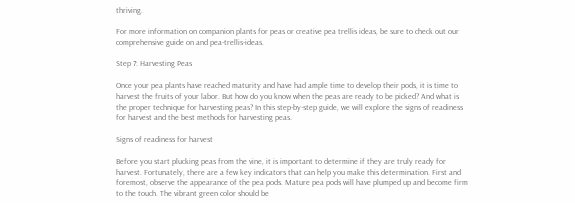thriving.

For more information on companion plants for peas or creative pea trellis ideas, be sure to check out our comprehensive guide on and pea-trellis-ideas.

Step 7: Harvesting Peas

Once your pea plants have reached maturity and have had ample time to develop their pods, it is time to harvest the fruits of your labor. But how do you know when the peas are ready to be picked? And what is the proper technique for harvesting peas? In this step-by-step guide, we will explore the signs of readiness for harvest and the best methods for harvesting peas.

Signs of readiness for harvest

Before you start plucking peas from the vine, it is important to determine if they are truly ready for harvest. Fortunately, there are a few key indicators that can help you make this determination. First and foremost, observe the appearance of the pea pods. Mature pea pods will have plumped up and become firm to the touch. The vibrant green color should be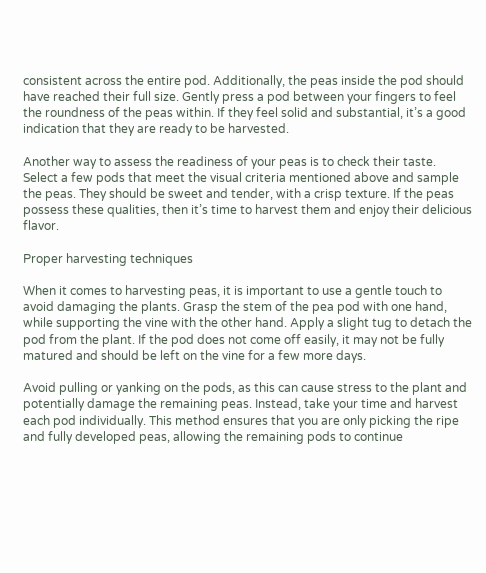consistent across the entire pod. Additionally, the peas inside the pod should have reached their full size. Gently press a pod between your fingers to feel the roundness of the peas within. If they feel solid and substantial, it’s a good indication that they are ready to be harvested.

Another way to assess the readiness of your peas is to check their taste. Select a few pods that meet the visual criteria mentioned above and sample the peas. They should be sweet and tender, with a crisp texture. If the peas possess these qualities, then it’s time to harvest them and enjoy their delicious flavor.

Proper harvesting techniques

When it comes to harvesting peas, it is important to use a gentle touch to avoid damaging the plants. Grasp the stem of the pea pod with one hand, while supporting the vine with the other hand. Apply a slight tug to detach the pod from the plant. If the pod does not come off easily, it may not be fully matured and should be left on the vine for a few more days.

Avoid pulling or yanking on the pods, as this can cause stress to the plant and potentially damage the remaining peas. Instead, take your time and harvest each pod individually. This method ensures that you are only picking the ripe and fully developed peas, allowing the remaining pods to continue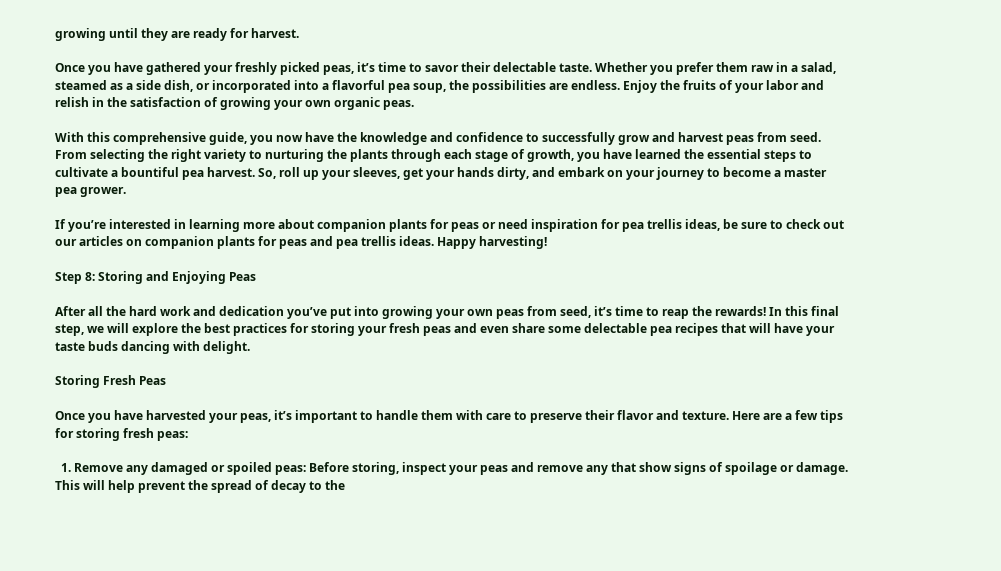growing until they are ready for harvest.

Once you have gathered your freshly picked peas, it’s time to savor their delectable taste. Whether you prefer them raw in a salad, steamed as a side dish, or incorporated into a flavorful pea soup, the possibilities are endless. Enjoy the fruits of your labor and relish in the satisfaction of growing your own organic peas.

With this comprehensive guide, you now have the knowledge and confidence to successfully grow and harvest peas from seed. From selecting the right variety to nurturing the plants through each stage of growth, you have learned the essential steps to cultivate a bountiful pea harvest. So, roll up your sleeves, get your hands dirty, and embark on your journey to become a master pea grower.

If you’re interested in learning more about companion plants for peas or need inspiration for pea trellis ideas, be sure to check out our articles on companion plants for peas and pea trellis ideas. Happy harvesting!

Step 8: Storing and Enjoying Peas

After all the hard work and dedication you’ve put into growing your own peas from seed, it’s time to reap the rewards! In this final step, we will explore the best practices for storing your fresh peas and even share some delectable pea recipes that will have your taste buds dancing with delight.

Storing Fresh Peas

Once you have harvested your peas, it’s important to handle them with care to preserve their flavor and texture. Here are a few tips for storing fresh peas:

  1. Remove any damaged or spoiled peas: Before storing, inspect your peas and remove any that show signs of spoilage or damage. This will help prevent the spread of decay to the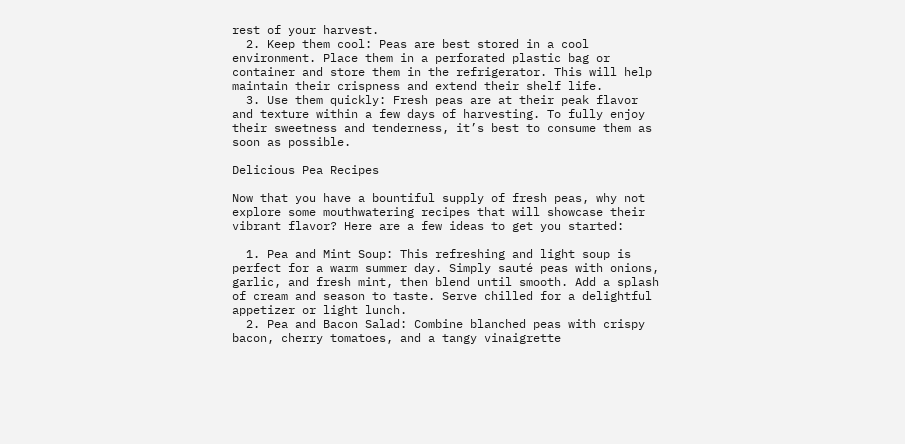rest of your harvest.
  2. Keep them cool: Peas are best stored in a cool environment. Place them in a perforated plastic bag or container and store them in the refrigerator. This will help maintain their crispness and extend their shelf life.
  3. Use them quickly: Fresh peas are at their peak flavor and texture within a few days of harvesting. To fully enjoy their sweetness and tenderness, it’s best to consume them as soon as possible.

Delicious Pea Recipes

Now that you have a bountiful supply of fresh peas, why not explore some mouthwatering recipes that will showcase their vibrant flavor? Here are a few ideas to get you started:

  1. Pea and Mint Soup: This refreshing and light soup is perfect for a warm summer day. Simply sauté peas with onions, garlic, and fresh mint, then blend until smooth. Add a splash of cream and season to taste. Serve chilled for a delightful appetizer or light lunch.
  2. Pea and Bacon Salad: Combine blanched peas with crispy bacon, cherry tomatoes, and a tangy vinaigrette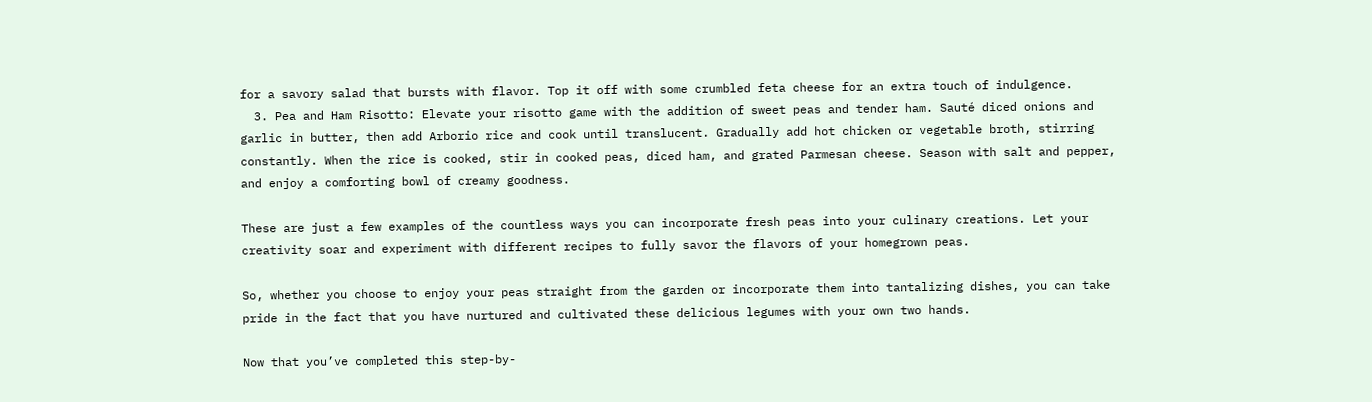for a savory salad that bursts with flavor. Top it off with some crumbled feta cheese for an extra touch of indulgence.
  3. Pea and Ham Risotto: Elevate your risotto game with the addition of sweet peas and tender ham. Sauté diced onions and garlic in butter, then add Arborio rice and cook until translucent. Gradually add hot chicken or vegetable broth, stirring constantly. When the rice is cooked, stir in cooked peas, diced ham, and grated Parmesan cheese. Season with salt and pepper, and enjoy a comforting bowl of creamy goodness.

These are just a few examples of the countless ways you can incorporate fresh peas into your culinary creations. Let your creativity soar and experiment with different recipes to fully savor the flavors of your homegrown peas.

So, whether you choose to enjoy your peas straight from the garden or incorporate them into tantalizing dishes, you can take pride in the fact that you have nurtured and cultivated these delicious legumes with your own two hands.

Now that you’ve completed this step-by-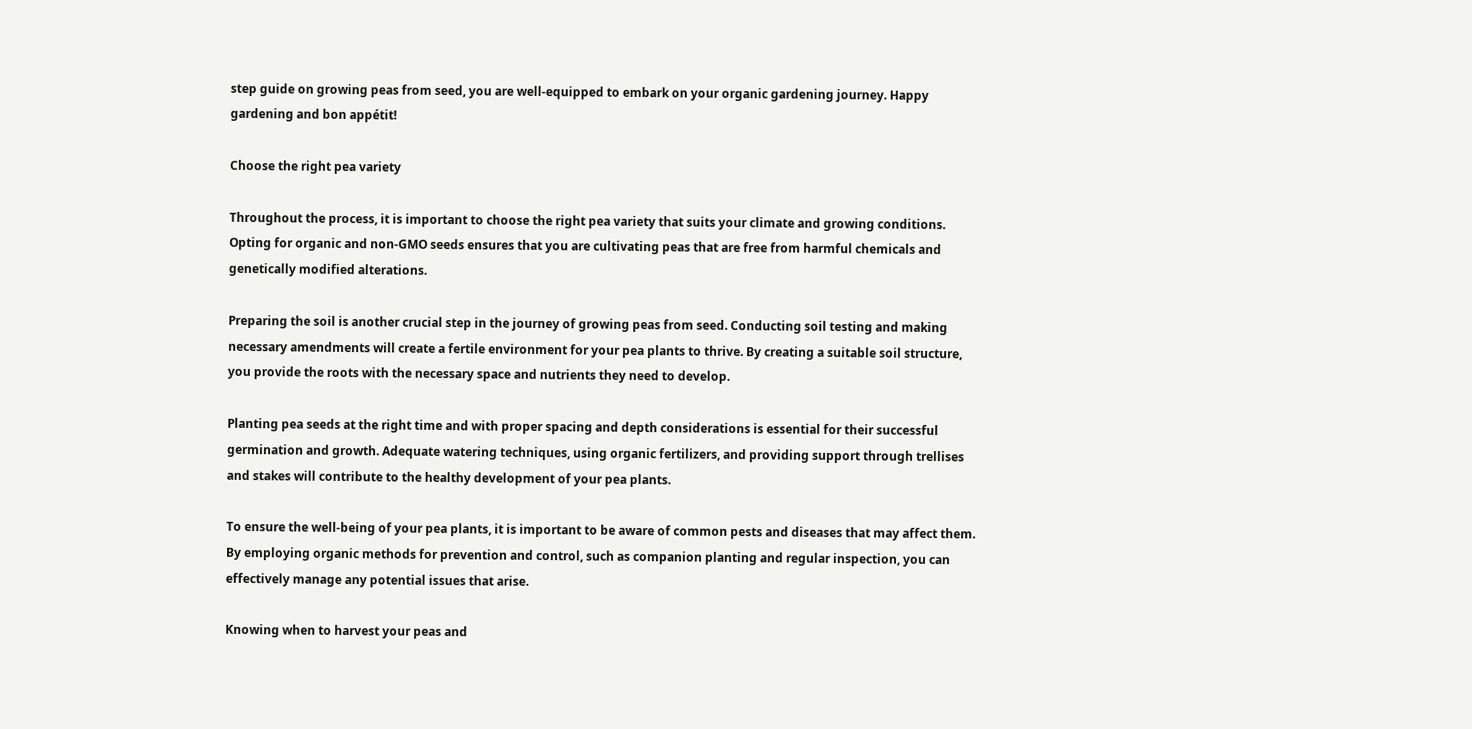step guide on growing peas from seed, you are well-equipped to embark on your organic gardening journey. Happy gardening and bon appétit!

Choose the right pea variety

Throughout the process, it is important to choose the right pea variety that suits your climate and growing conditions. Opting for organic and non-GMO seeds ensures that you are cultivating peas that are free from harmful chemicals and genetically modified alterations.

Preparing the soil is another crucial step in the journey of growing peas from seed. Conducting soil testing and making necessary amendments will create a fertile environment for your pea plants to thrive. By creating a suitable soil structure, you provide the roots with the necessary space and nutrients they need to develop.

Planting pea seeds at the right time and with proper spacing and depth considerations is essential for their successful germination and growth. Adequate watering techniques, using organic fertilizers, and providing support through trellises and stakes will contribute to the healthy development of your pea plants.

To ensure the well-being of your pea plants, it is important to be aware of common pests and diseases that may affect them. By employing organic methods for prevention and control, such as companion planting and regular inspection, you can effectively manage any potential issues that arise.

Knowing when to harvest your peas and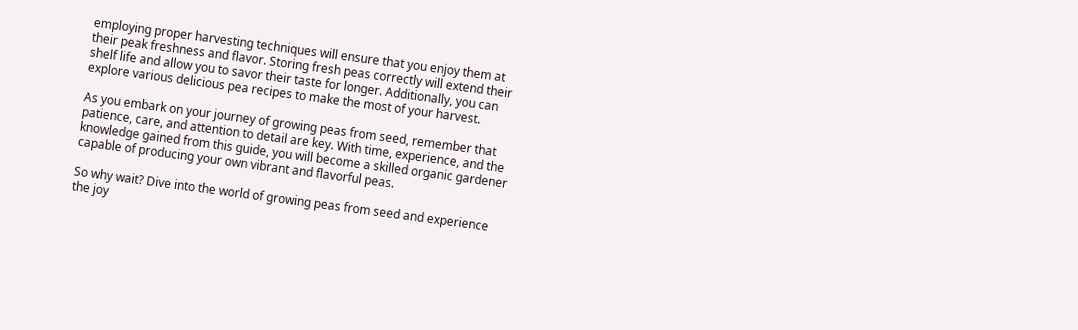employing proper harvesting techniques will ensure that you enjoy them at their peak freshness and flavor. Storing fresh peas correctly will extend their shelf life and allow you to savor their taste for longer. Additionally, you can explore various delicious pea recipes to make the most of your harvest.

As you embark on your journey of growing peas from seed, remember that patience, care, and attention to detail are key. With time, experience, and the knowledge gained from this guide, you will become a skilled organic gardener capable of producing your own vibrant and flavorful peas.

So why wait? Dive into the world of growing peas from seed and experience the joy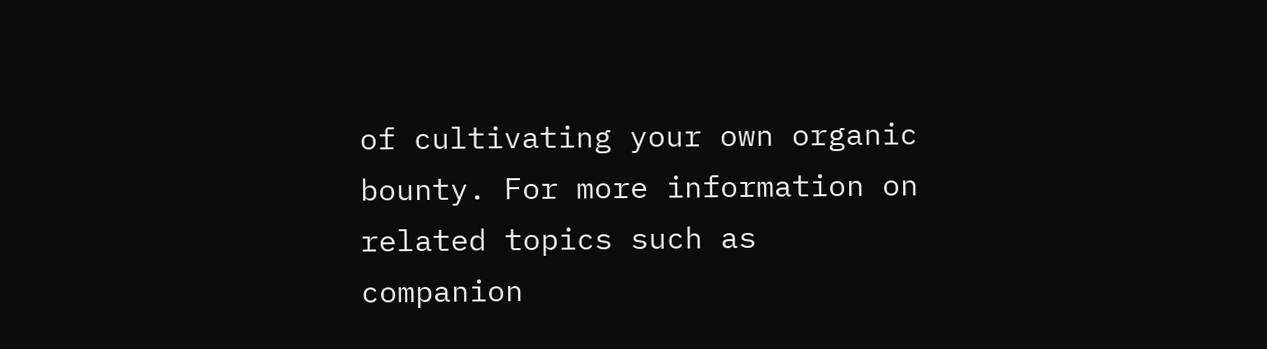of cultivating your own organic bounty. For more information on related topics such as companion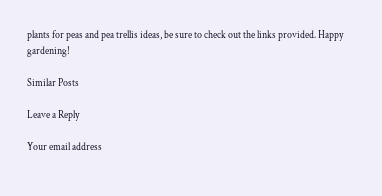plants for peas and pea trellis ideas, be sure to check out the links provided. Happy gardening!

Similar Posts

Leave a Reply

Your email address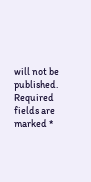will not be published. Required fields are marked *